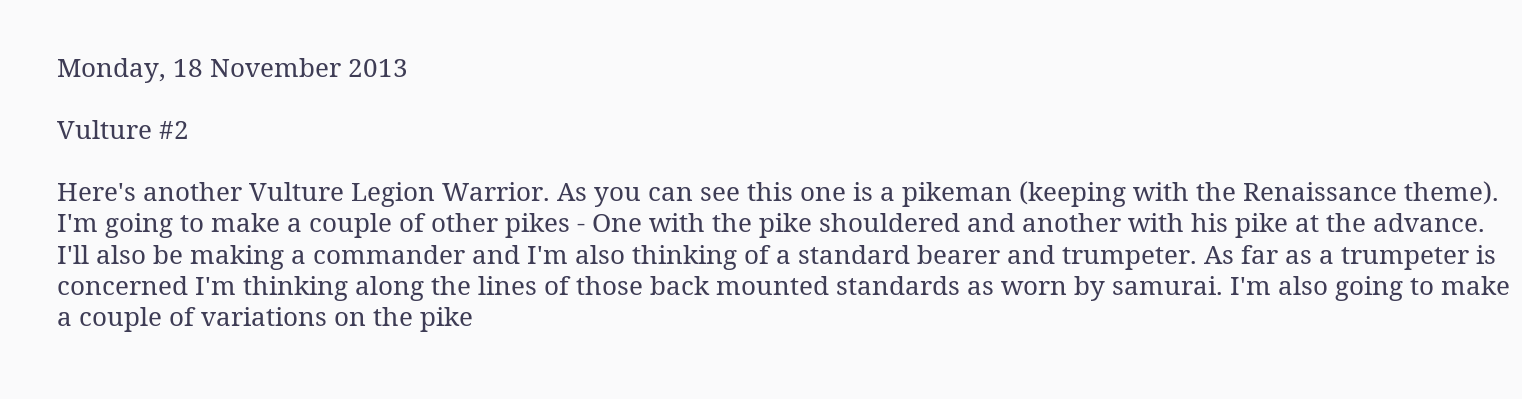Monday, 18 November 2013

Vulture #2

Here's another Vulture Legion Warrior. As you can see this one is a pikeman (keeping with the Renaissance theme). I'm going to make a couple of other pikes - One with the pike shouldered and another with his pike at the advance. I'll also be making a commander and I'm also thinking of a standard bearer and trumpeter. As far as a trumpeter is concerned I'm thinking along the lines of those back mounted standards as worn by samurai. I'm also going to make a couple of variations on the pike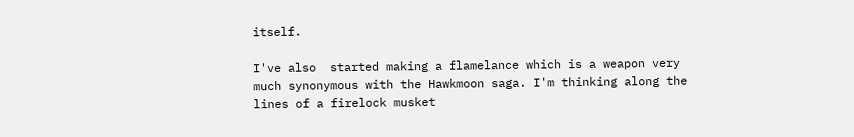itself.

I've also  started making a flamelance which is a weapon very much synonymous with the Hawkmoon saga. I'm thinking along the lines of a firelock musket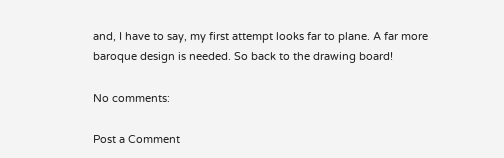and, I have to say, my first attempt looks far to plane. A far more baroque design is needed. So back to the drawing board!

No comments:

Post a Comment